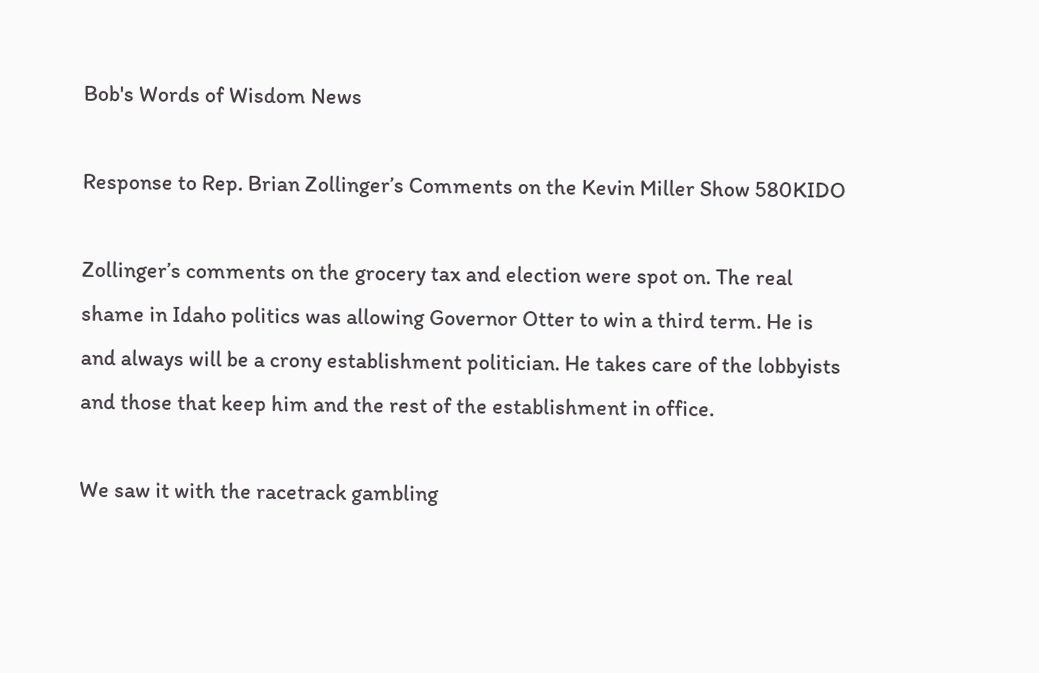Bob's Words of Wisdom News

Response to Rep. Brian Zollinger’s Comments on the Kevin Miller Show 580KIDO

Zollinger’s comments on the grocery tax and election were spot on. The real shame in Idaho politics was allowing Governor Otter to win a third term. He is and always will be a crony establishment politician. He takes care of the lobbyists and those that keep him and the rest of the establishment in office.

We saw it with the racetrack gambling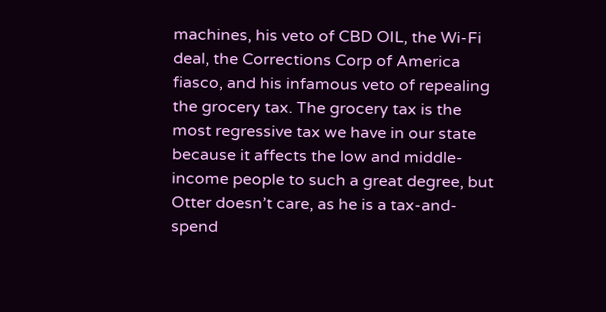machines, his veto of CBD OIL, the Wi-Fi deal, the Corrections Corp of America fiasco, and his infamous veto of repealing the grocery tax. The grocery tax is the most regressive tax we have in our state because it affects the low and middle-income people to such a great degree, but Otter doesn’t care, as he is a tax-and-spend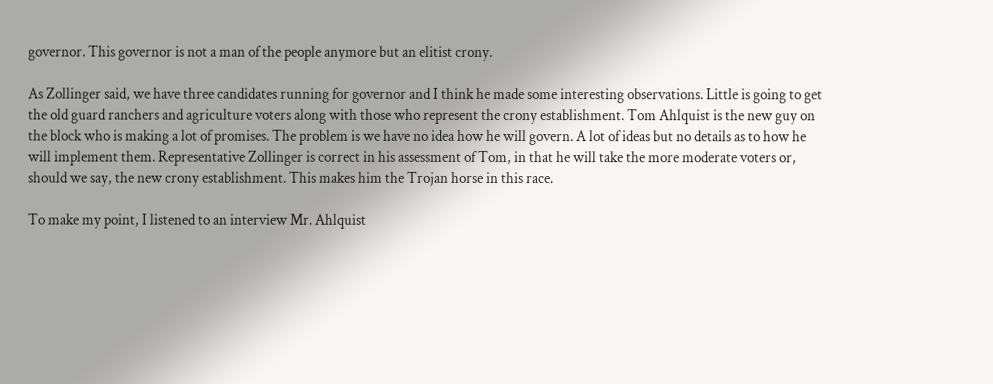governor. This governor is not a man of the people anymore but an elitist crony.

As Zollinger said, we have three candidates running for governor and I think he made some interesting observations. Little is going to get the old guard ranchers and agriculture voters along with those who represent the crony establishment. Tom Ahlquist is the new guy on the block who is making a lot of promises. The problem is we have no idea how he will govern. A lot of ideas but no details as to how he will implement them. Representative Zollinger is correct in his assessment of Tom, in that he will take the more moderate voters or, should we say, the new crony establishment. This makes him the Trojan horse in this race.

To make my point, I listened to an interview Mr. Ahlquist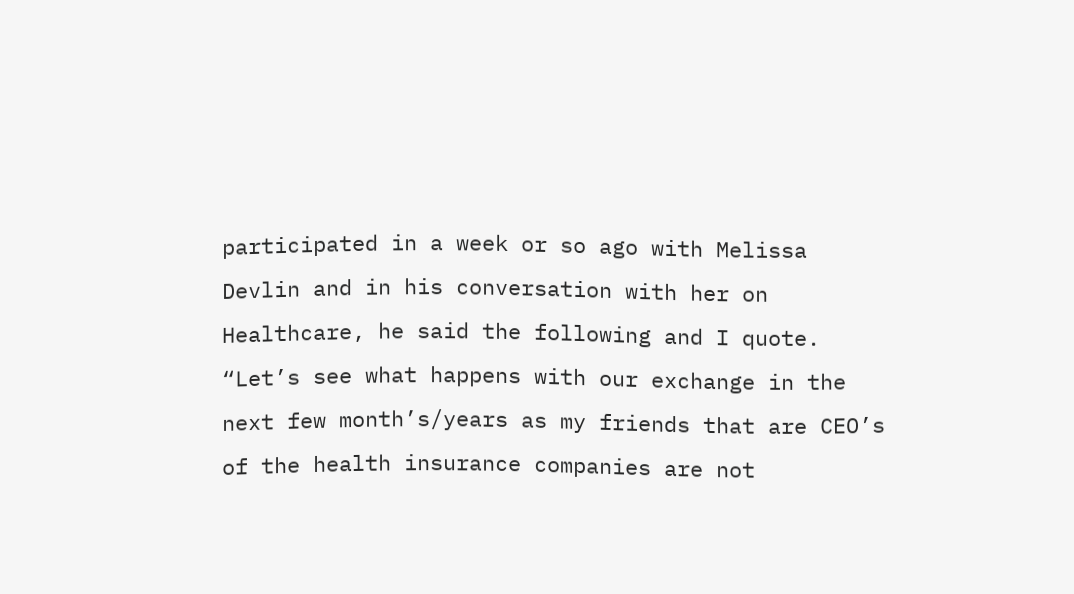participated in a week or so ago with Melissa Devlin and in his conversation with her on Healthcare, he said the following and I quote. “Let’s see what happens with our exchange in the next few month’s/years as my friends that are CEO’s of the health insurance companies are not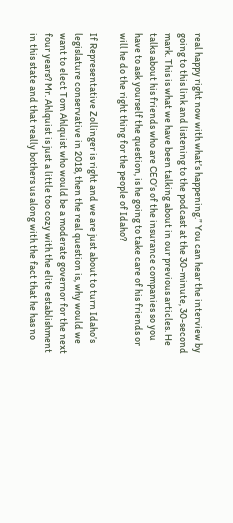real happy right now with what’s happening.” You can hear the interview by going to this link and listening to the podcast at the 30-minute, 30-second mark. This is what we have been talking about in our previous articles. He talks about his friends who are CEO’s of the insurance companies so you have to ask yourself the question, is he going to take care of his friends or will he do the right thing for the people of Idaho?

If Representative Zollinger is right and we are just about to turn Idaho’s legislature conservative in 2018, then the real question is, why would we want to elect Tom Ahlquist who would be a moderate governor for the next four years? Mr. Ahlquist is just a little too cozy with the elite establishment in this state and that really bothers us along with the fact that he has no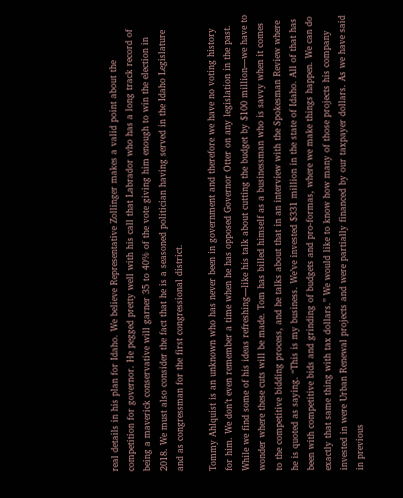real details in his plan for Idaho. We believe Representative Zollinger makes a valid point about the competition for governor. He pegged pretty well with his call that Labrador who has a long track record of being a maverick conservative will garner 35 to 40% of the vote giving him enough to win the election in 2018. We must also consider the fact that he is a seasoned politician having served in the Idaho Legislature and as congressman for the first congressional district.

Tommy Ahlquist is an unknown who has never been in government and therefore we have no voting history for him. We don’t even remember a time when he has opposed Governor Otter on any legislation in the past. While we find some of his ideas refreshing—like his talk about cutting the budget by $100 million—we have to wonder where these cuts will be made. Tom has billed himself as a businessman who is savvy when it comes to the competitive bidding process, and he talks about that in an interview with the Spokesman Review where he is quoted as saying. “This is my business. We’ve invested $331 million in the state of Idaho. All of that has been with competitive bids and grinding of budgets and pro-formas, where we make things happen. We can do exactly that same thing with tax dollars.” We would like to know how many of those projects his company invested in were Urban Renewal projects and were partially financed by our taxpayer dollars. As we have said in previous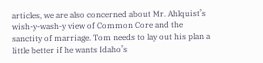articles, we are also concerned about Mr. Ahlquist’s wish-y-wash-y view of Common Core and the sanctity of marriage. Tom needs to lay out his plan a little better if he wants Idaho’s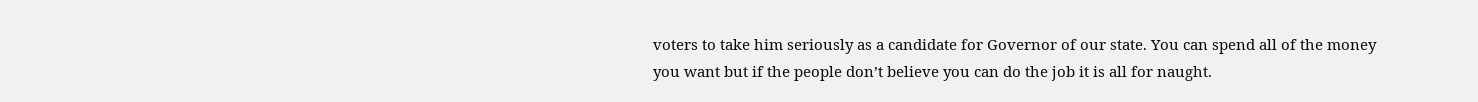voters to take him seriously as a candidate for Governor of our state. You can spend all of the money you want but if the people don’t believe you can do the job it is all for naught.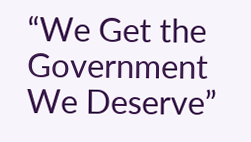“We Get the Government We Deserve”